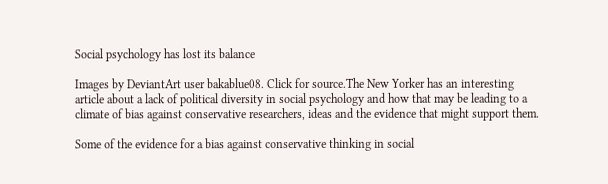Social psychology has lost its balance

Images by DeviantArt user bakablue08. Click for source.The New Yorker has an interesting article about a lack of political diversity in social psychology and how that may be leading to a climate of bias against conservative researchers, ideas and the evidence that might support them.

Some of the evidence for a bias against conservative thinking in social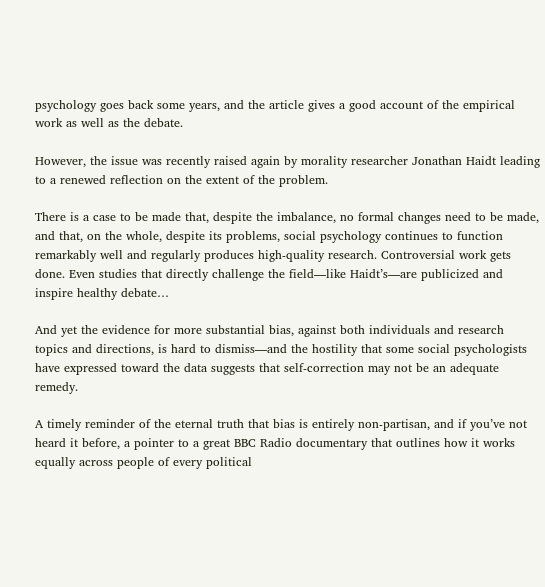psychology goes back some years, and the article gives a good account of the empirical work as well as the debate.

However, the issue was recently raised again by morality researcher Jonathan Haidt leading to a renewed reflection on the extent of the problem.

There is a case to be made that, despite the imbalance, no formal changes need to be made, and that, on the whole, despite its problems, social psychology continues to function remarkably well and regularly produces high-quality research. Controversial work gets done. Even studies that directly challenge the field—like Haidt’s—are publicized and inspire healthy debate…

And yet the evidence for more substantial bias, against both individuals and research topics and directions, is hard to dismiss—and the hostility that some social psychologists have expressed toward the data suggests that self-correction may not be an adequate remedy.

A timely reminder of the eternal truth that bias is entirely non-partisan, and if you’ve not heard it before, a pointer to a great BBC Radio documentary that outlines how it works equally across people of every political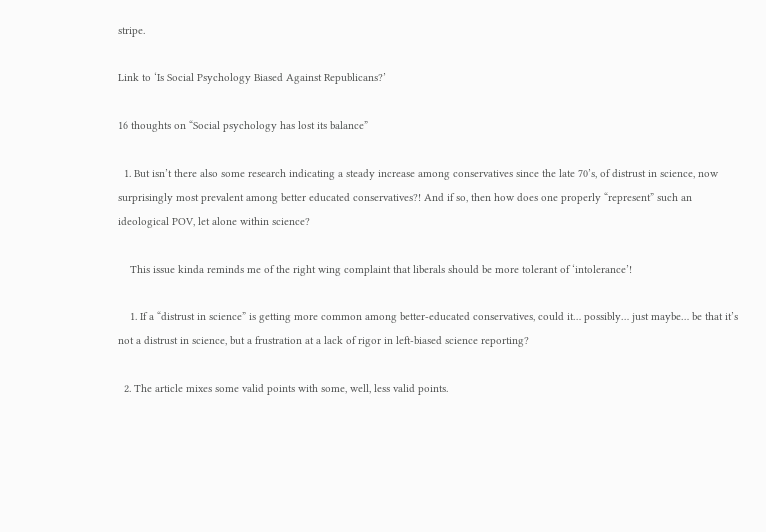stripe.

Link to ‘Is Social Psychology Biased Against Republicans?’

16 thoughts on “Social psychology has lost its balance”

  1. But isn’t there also some research indicating a steady increase among conservatives since the late 70’s, of distrust in science, now surprisingly most prevalent among better educated conservatives?! And if so, then how does one properly “represent” such an ideological POV, let alone within science?

    This issue kinda reminds me of the right wing complaint that liberals should be more tolerant of ‘intolerance’!

    1. If a “distrust in science” is getting more common among better-educated conservatives, could it… possibly… just maybe… be that it’s not a distrust in science, but a frustration at a lack of rigor in left-biased science reporting?

  2. The article mixes some valid points with some, well, less valid points.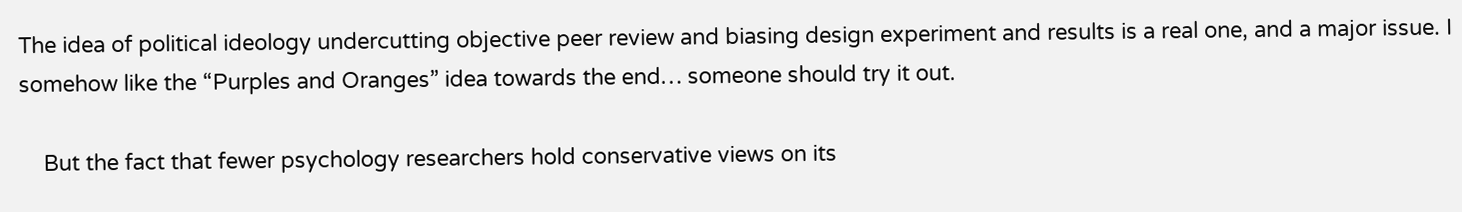The idea of political ideology undercutting objective peer review and biasing design experiment and results is a real one, and a major issue. I somehow like the “Purples and Oranges” idea towards the end… someone should try it out.

    But the fact that fewer psychology researchers hold conservative views on its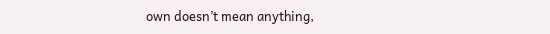own doesn’t mean anything,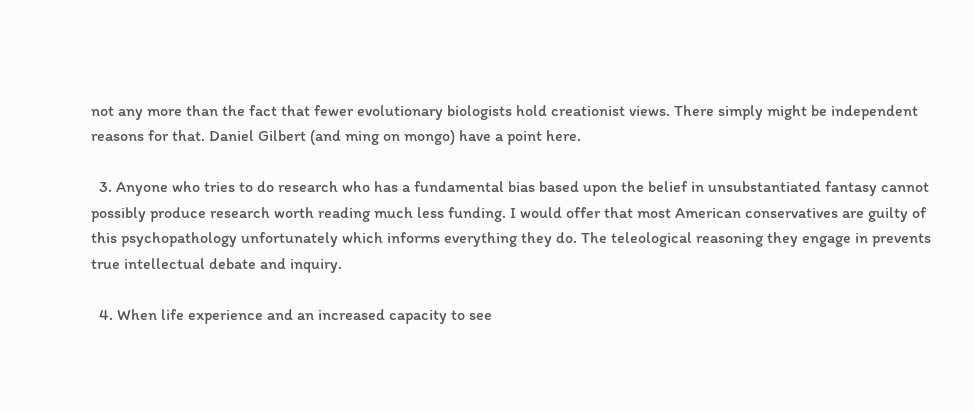not any more than the fact that fewer evolutionary biologists hold creationist views. There simply might be independent reasons for that. Daniel Gilbert (and ming on mongo) have a point here.

  3. Anyone who tries to do research who has a fundamental bias based upon the belief in unsubstantiated fantasy cannot possibly produce research worth reading much less funding. I would offer that most American conservatives are guilty of this psychopathology unfortunately which informs everything they do. The teleological reasoning they engage in prevents true intellectual debate and inquiry.

  4. When life experience and an increased capacity to see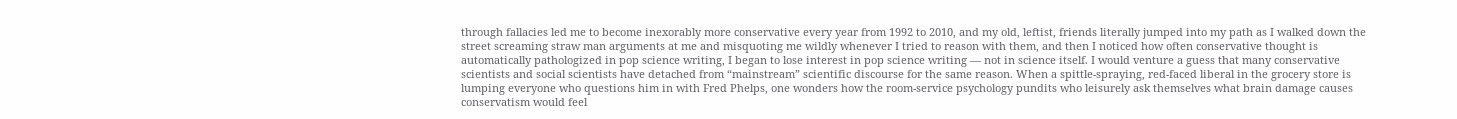through fallacies led me to become inexorably more conservative every year from 1992 to 2010, and my old, leftist, friends literally jumped into my path as I walked down the street screaming straw man arguments at me and misquoting me wildly whenever I tried to reason with them, and then I noticed how often conservative thought is automatically pathologized in pop science writing, I began to lose interest in pop science writing — not in science itself. I would venture a guess that many conservative scientists and social scientists have detached from “mainstream” scientific discourse for the same reason. When a spittle-spraying, red-faced liberal in the grocery store is lumping everyone who questions him in with Fred Phelps, one wonders how the room-service psychology pundits who leisurely ask themselves what brain damage causes conservatism would feel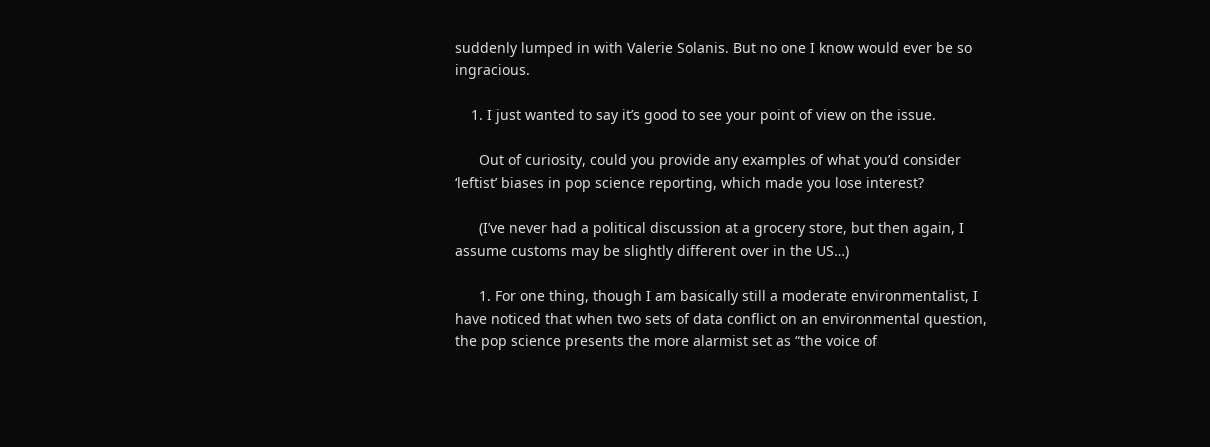suddenly lumped in with Valerie Solanis. But no one I know would ever be so ingracious.

    1. I just wanted to say it’s good to see your point of view on the issue.

      Out of curiosity, could you provide any examples of what you’d consider ‘leftist’ biases in pop science reporting, which made you lose interest?

      (I’ve never had a political discussion at a grocery store, but then again, I assume customs may be slightly different over in the US…)

      1. For one thing, though I am basically still a moderate environmentalist, I have noticed that when two sets of data conflict on an environmental question, the pop science presents the more alarmist set as “the voice of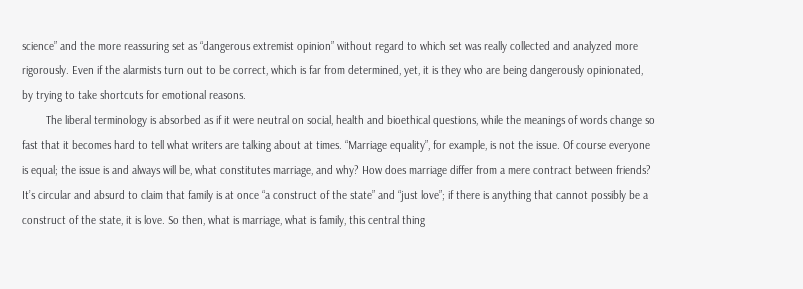science” and the more reassuring set as “dangerous extremist opinion” without regard to which set was really collected and analyzed more rigorously. Even if the alarmists turn out to be correct, which is far from determined, yet, it is they who are being dangerously opinionated, by trying to take shortcuts for emotional reasons.
        The liberal terminology is absorbed as if it were neutral on social, health and bioethical questions, while the meanings of words change so fast that it becomes hard to tell what writers are talking about at times. “Marriage equality”, for example, is not the issue. Of course everyone is equal; the issue is and always will be, what constitutes marriage, and why? How does marriage differ from a mere contract between friends? It’s circular and absurd to claim that family is at once “a construct of the state” and “just love”; if there is anything that cannot possibly be a construct of the state, it is love. So then, what is marriage, what is family, this central thing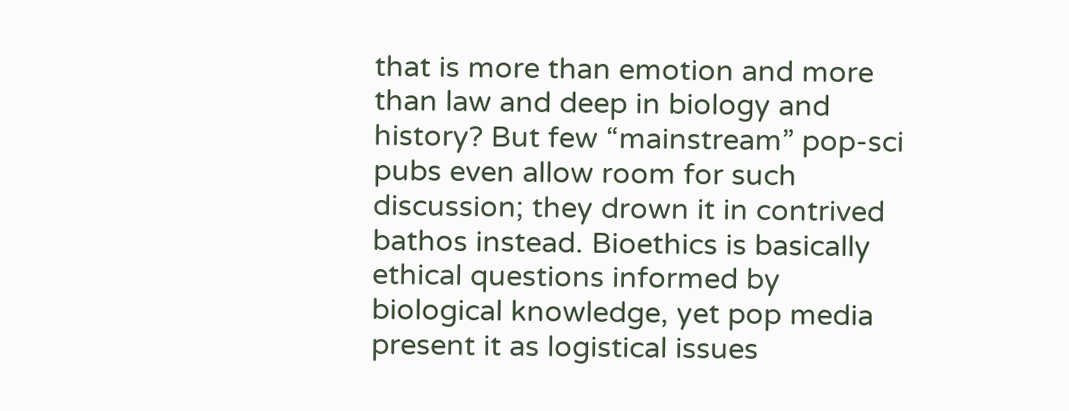that is more than emotion and more than law and deep in biology and history? But few “mainstream” pop-sci pubs even allow room for such discussion; they drown it in contrived bathos instead. Bioethics is basically ethical questions informed by biological knowledge, yet pop media present it as logistical issues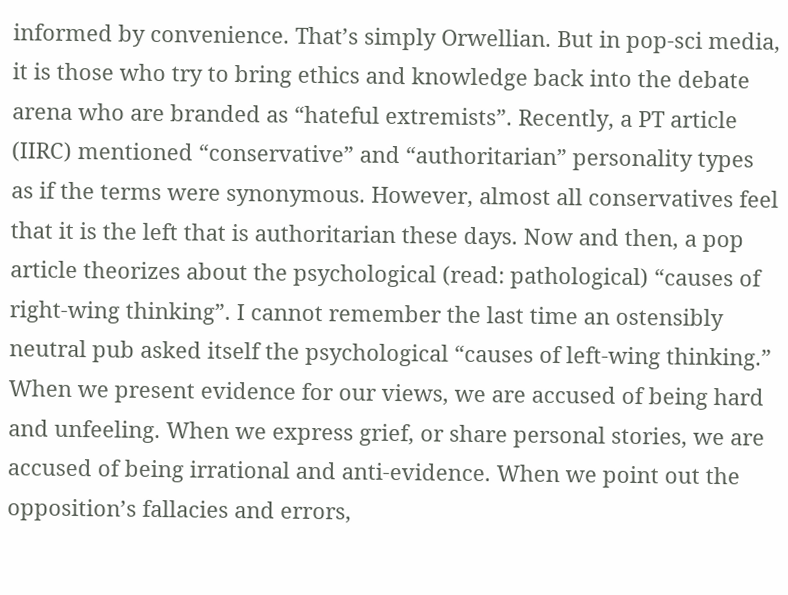informed by convenience. That’s simply Orwellian. But in pop-sci media, it is those who try to bring ethics and knowledge back into the debate arena who are branded as “hateful extremists”. Recently, a PT article (IIRC) mentioned “conservative” and “authoritarian” personality types as if the terms were synonymous. However, almost all conservatives feel that it is the left that is authoritarian these days. Now and then, a pop article theorizes about the psychological (read: pathological) “causes of right-wing thinking”. I cannot remember the last time an ostensibly neutral pub asked itself the psychological “causes of left-wing thinking.” When we present evidence for our views, we are accused of being hard and unfeeling. When we express grief, or share personal stories, we are accused of being irrational and anti-evidence. When we point out the opposition’s fallacies and errors,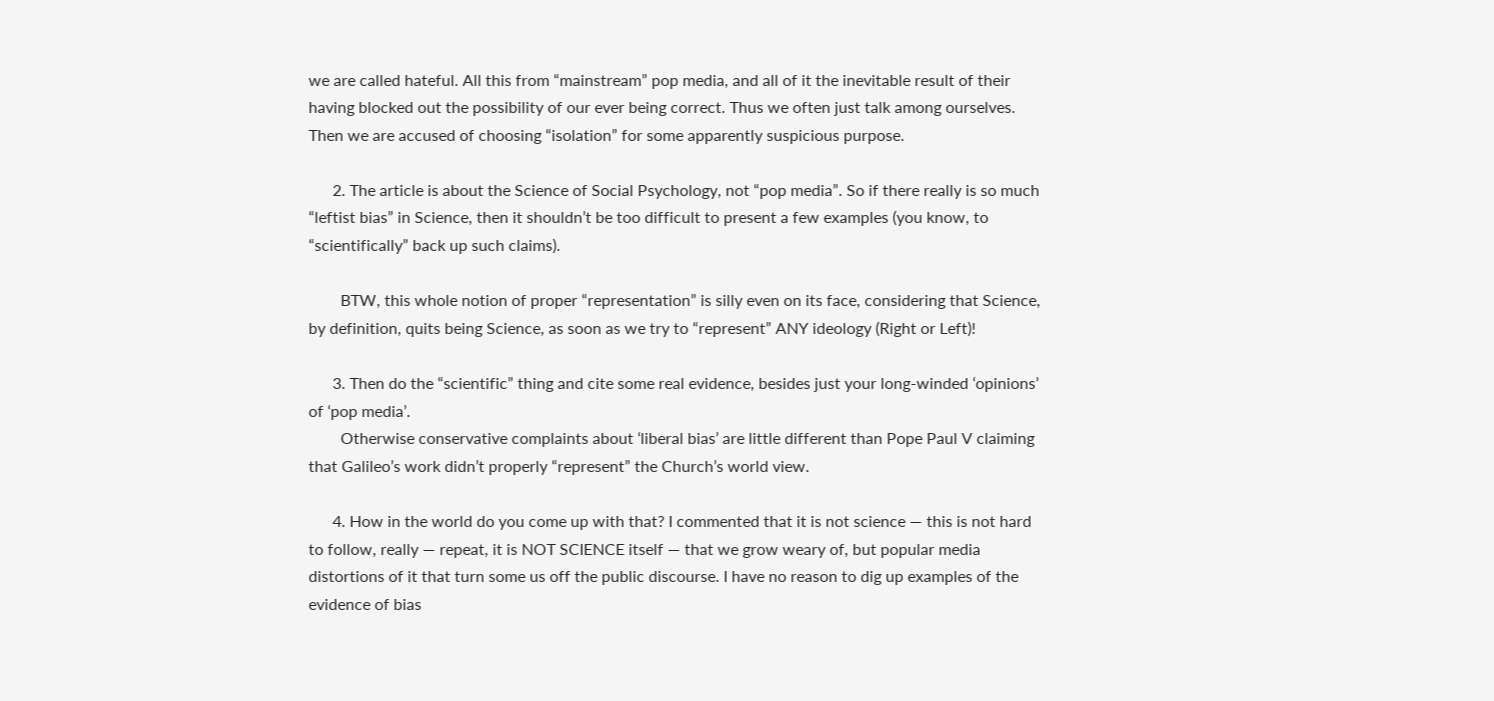we are called hateful. All this from “mainstream” pop media, and all of it the inevitable result of their having blocked out the possibility of our ever being correct. Thus we often just talk among ourselves. Then we are accused of choosing “isolation” for some apparently suspicious purpose.

      2. The article is about the Science of Social Psychology, not “pop media”. So if there really is so much “leftist bias” in Science, then it shouldn’t be too difficult to present a few examples (you know, to “scientifically” back up such claims).

        BTW, this whole notion of proper “representation” is silly even on its face, considering that Science, by definition, quits being Science, as soon as we try to “represent” ANY ideology (Right or Left)!

      3. Then do the “scientific” thing and cite some real evidence, besides just your long-winded ‘opinions’ of ‘pop media’.
        Otherwise conservative complaints about ‘liberal bias’ are little different than Pope Paul V claiming that Galileo’s work didn’t properly “represent” the Church’s world view.

      4. How in the world do you come up with that? I commented that it is not science — this is not hard to follow, really — repeat, it is NOT SCIENCE itself — that we grow weary of, but popular media distortions of it that turn some us off the public discourse. I have no reason to dig up examples of the evidence of bias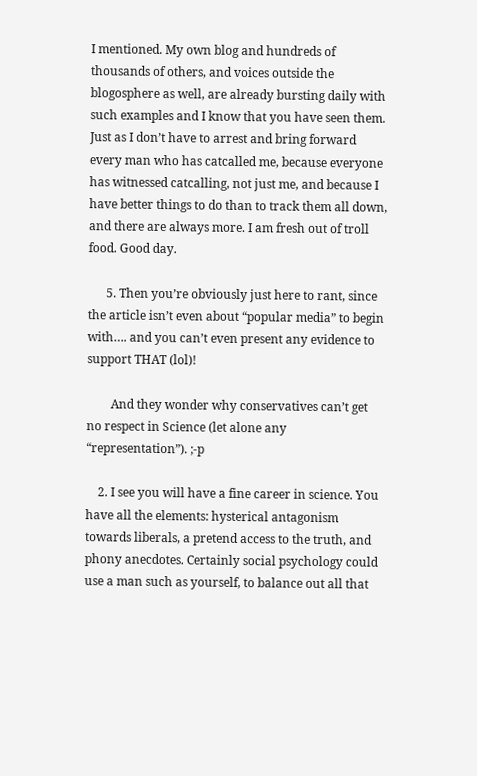I mentioned. My own blog and hundreds of thousands of others, and voices outside the blogosphere as well, are already bursting daily with such examples and I know that you have seen them. Just as I don’t have to arrest and bring forward every man who has catcalled me, because everyone has witnessed catcalling, not just me, and because I have better things to do than to track them all down, and there are always more. I am fresh out of troll food. Good day.

      5. Then you’re obviously just here to rant, since the article isn’t even about “popular media” to begin with…. and you can’t even present any evidence to support THAT (lol)!

        And they wonder why conservatives can’t get no respect in Science (let alone any “representation”). ;-p

    2. I see you will have a fine career in science. You have all the elements: hysterical antagonism towards liberals, a pretend access to the truth, and phony anecdotes. Certainly social psychology could use a man such as yourself, to balance out all that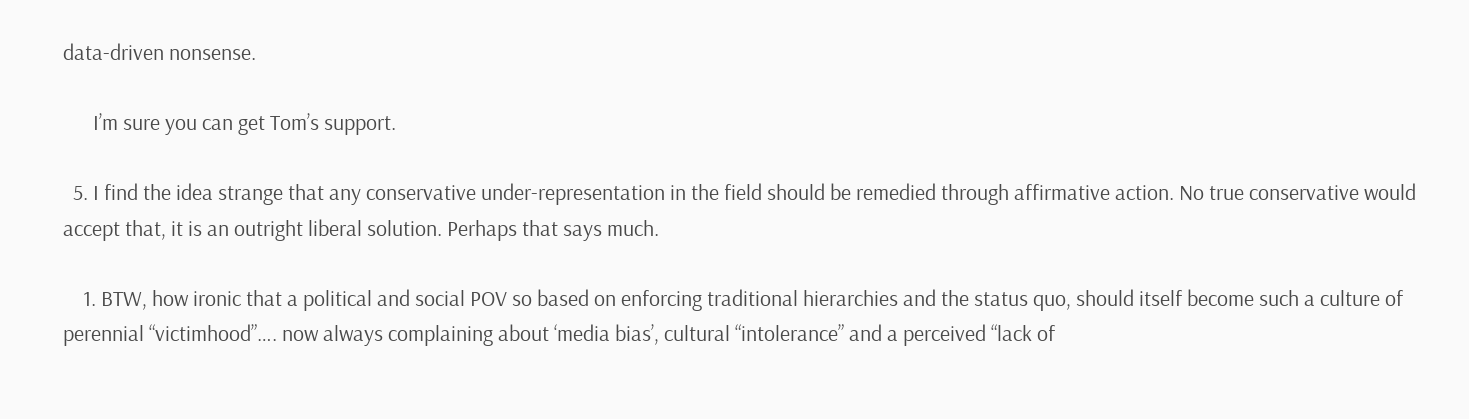data-driven nonsense.

      I’m sure you can get Tom’s support.

  5. I find the idea strange that any conservative under-representation in the field should be remedied through affirmative action. No true conservative would accept that, it is an outright liberal solution. Perhaps that says much.

    1. BTW, how ironic that a political and social POV so based on enforcing traditional hierarchies and the status quo, should itself become such a culture of perennial “victimhood”…. now always complaining about ‘media bias’, cultural “intolerance” and a perceived “lack of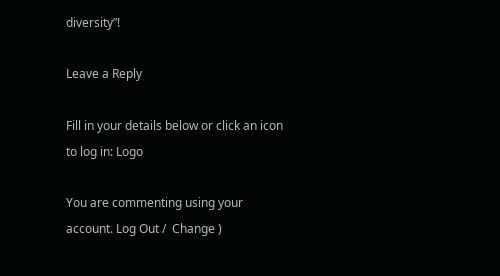diversity”!

Leave a Reply

Fill in your details below or click an icon to log in: Logo

You are commenting using your account. Log Out /  Change )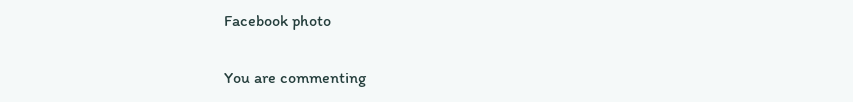Facebook photo

You are commenting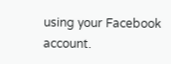using your Facebook account.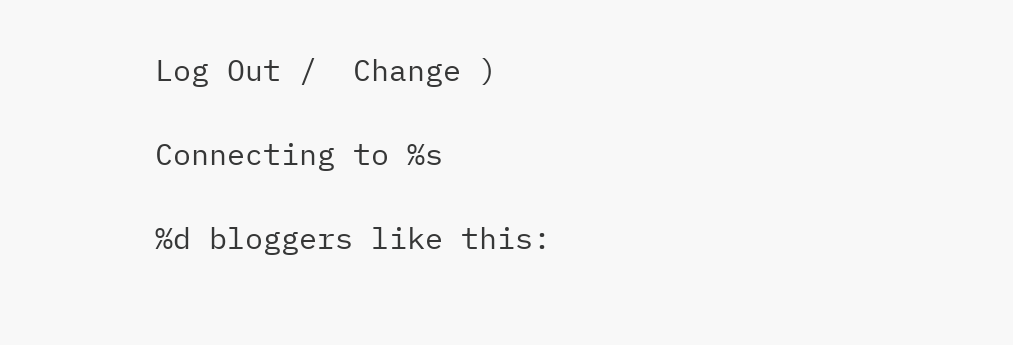Log Out /  Change )

Connecting to %s

%d bloggers like this: